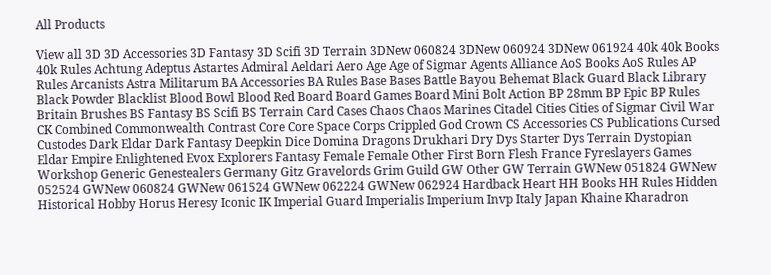All Products

View all 3D 3D Accessories 3D Fantasy 3D Scifi 3D Terrain 3DNew 060824 3DNew 060924 3DNew 061924 40k 40k Books 40k Rules Achtung Adeptus Astartes Admiral Aeldari Aero Age Age of Sigmar Agents Alliance AoS Books AoS Rules AP Rules Arcanists Astra Militarum BA Accessories BA Rules Base Bases Battle Bayou Behemat Black Guard Black Library Black Powder Blacklist Blood Bowl Blood Red Board Board Games Board Mini Bolt Action BP 28mm BP Epic BP Rules Britain Brushes BS Fantasy BS Scifi BS Terrain Card Cases Chaos Chaos Marines Citadel Cities Cities of Sigmar Civil War CK Combined Commonwealth Contrast Core Core Space Corps Crippled God Crown CS Accessories CS Publications Cursed Custodes Dark Eldar Dark Fantasy Deepkin Dice Domina Dragons Drukhari Dry Dys Starter Dys Terrain Dystopian Eldar Empire Enlightened Evox Explorers Fantasy Female Female Other First Born Flesh France Fyreslayers Games Workshop Generic Genestealers Germany Gitz Gravelords Grim Guild GW Other GW Terrain GWNew 051824 GWNew 052524 GWNew 060824 GWNew 061524 GWNew 062224 GWNew 062924 Hardback Heart HH Books HH Rules Hidden Historical Hobby Horus Heresy Iconic IK Imperial Guard Imperialis Imperium Invp Italy Japan Khaine Kharadron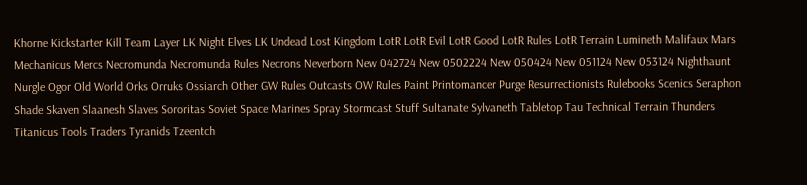Khorne Kickstarter Kill Team Layer LK Night Elves LK Undead Lost Kingdom LotR LotR Evil LotR Good LotR Rules LotR Terrain Lumineth Malifaux Mars Mechanicus Mercs Necromunda Necromunda Rules Necrons Neverborn New 042724 New 0502224 New 050424 New 051124 New 053124 Nighthaunt Nurgle Ogor Old World Orks Orruks Ossiarch Other GW Rules Outcasts OW Rules Paint Printomancer Purge Resurrectionists Rulebooks Scenics Seraphon Shade Skaven Slaanesh Slaves Sororitas Soviet Space Marines Spray Stormcast Stuff Sultanate Sylvaneth Tabletop Tau Technical Terrain Thunders Titanicus Tools Traders Tyranids Tzeentch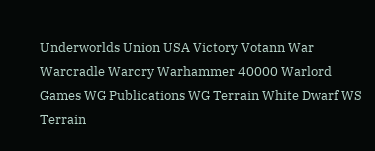Underworlds Union USA Victory Votann War Warcradle Warcry Warhammer 40000 Warlord Games WG Publications WG Terrain White Dwarf WS Terrain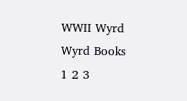WWII Wyrd Wyrd Books
1 2 3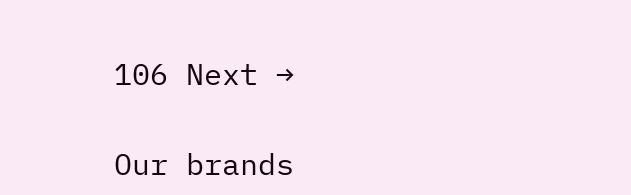106 Next →

Our brands